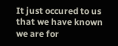It just occured to us that we have known we are for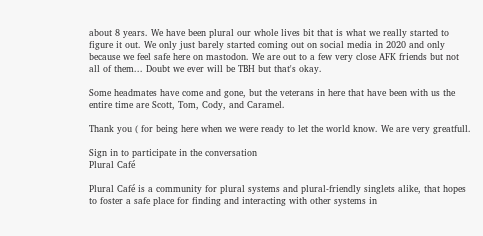about 8 years. We have been plural our whole lives bit that is what we really started to figure it out. We only just barely started coming out on social media in 2020 and only because we feel safe here on mastodon. We are out to a few very close AFK friends but not all of them... Doubt we ever will be TBH but that's okay.

Some headmates have come and gone, but the veterans in here that have been with us the entire time are Scott, Tom, Cody, and Caramel.

Thank you ( for being here when we were ready to let the world know. We are very greatfull.

Sign in to participate in the conversation
Plural Café

Plural Café is a community for plural systems and plural-friendly singlets alike, that hopes to foster a safe place for finding and interacting with other systems in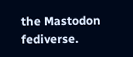the Mastodon fediverse.